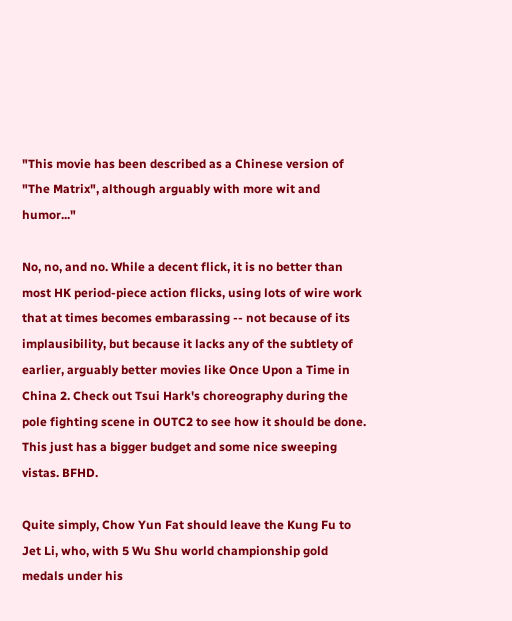"This movie has been described as a Chinese version of "The Matrix", although arguably with more wit and humor..."

No, no, and no. While a decent flick, it is no better than most HK period-piece action flicks, using lots of wire work that at times becomes embarassing -- not because of its implausibility, but because it lacks any of the subtlety of earlier, arguably better movies like Once Upon a Time in China 2. Check out Tsui Hark's choreography during the pole fighting scene in OUTC2 to see how it should be done. This just has a bigger budget and some nice sweeping vistas. BFHD.

Quite simply, Chow Yun Fat should leave the Kung Fu to Jet Li, who, with 5 Wu Shu world championship gold medals under his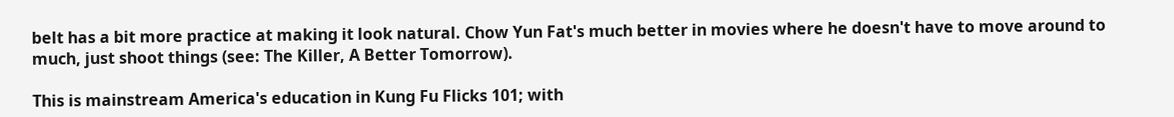belt has a bit more practice at making it look natural. Chow Yun Fat's much better in movies where he doesn't have to move around to much, just shoot things (see: The Killer, A Better Tomorrow).

This is mainstream America's education in Kung Fu Flicks 101; with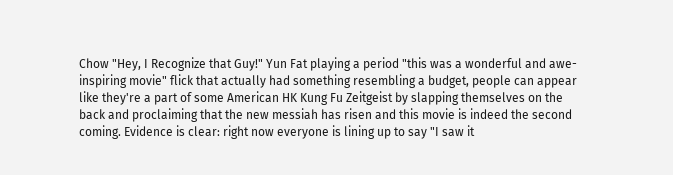Chow "Hey, I Recognize that Guy!" Yun Fat playing a period "this was a wonderful and awe-inspiring movie" flick that actually had something resembling a budget, people can appear like they're a part of some American HK Kung Fu Zeitgeist by slapping themselves on the back and proclaiming that the new messiah has risen and this movie is indeed the second coming. Evidence is clear: right now everyone is lining up to say "I saw it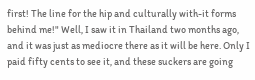first! The line for the hip and culturally with-it forms behind me!" Well, I saw it in Thailand two months ago, and it was just as mediocre there as it will be here. Only I paid fifty cents to see it, and these suckers are going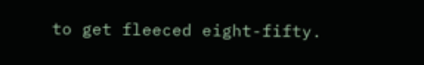to get fleeced eight-fifty.